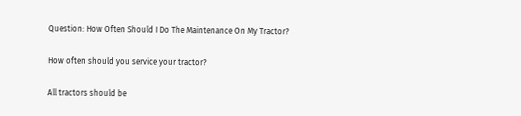Question: How Often Should I Do The Maintenance On My Tractor?

How often should you service your tractor?

All tractors should be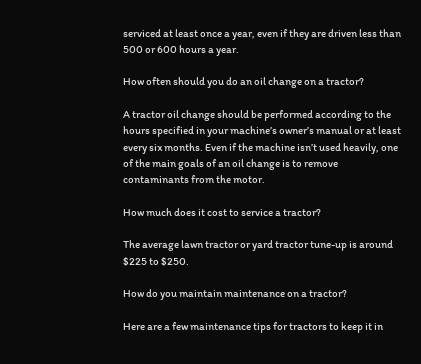serviced at least once a year, even if they are driven less than 500 or 600 hours a year.

How often should you do an oil change on a tractor?

A tractor oil change should be performed according to the hours specified in your machine’s owner’s manual or at least every six months. Even if the machine isn’t used heavily, one of the main goals of an oil change is to remove contaminants from the motor.

How much does it cost to service a tractor?

The average lawn tractor or yard tractor tune-up is around $225 to $250.

How do you maintain maintenance on a tractor?

Here are a few maintenance tips for tractors to keep it in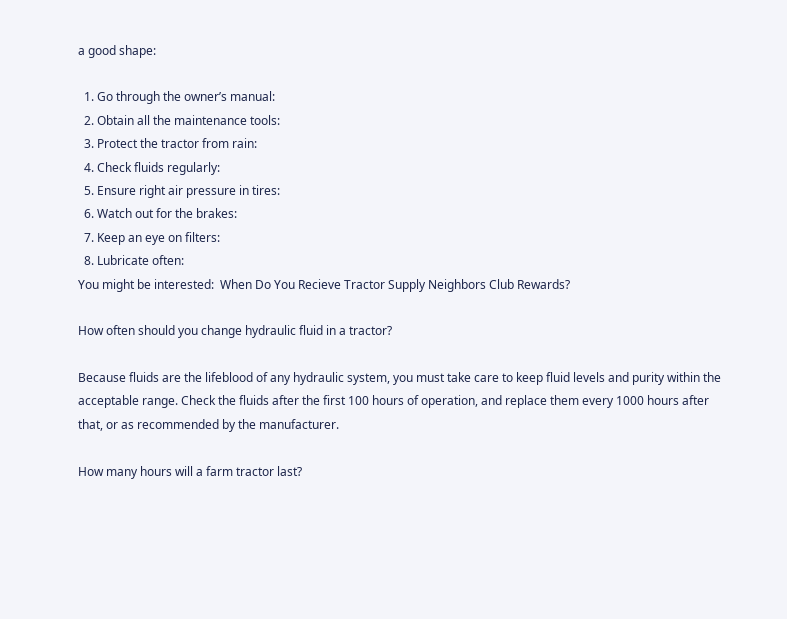a good shape:

  1. Go through the owner’s manual:
  2. Obtain all the maintenance tools:
  3. Protect the tractor from rain:
  4. Check fluids regularly:
  5. Ensure right air pressure in tires:
  6. Watch out for the brakes:
  7. Keep an eye on filters:
  8. Lubricate often:
You might be interested:  When Do You Recieve Tractor Supply Neighbors Club Rewards?

How often should you change hydraulic fluid in a tractor?

Because fluids are the lifeblood of any hydraulic system, you must take care to keep fluid levels and purity within the acceptable range. Check the fluids after the first 100 hours of operation, and replace them every 1000 hours after that, or as recommended by the manufacturer.

How many hours will a farm tractor last?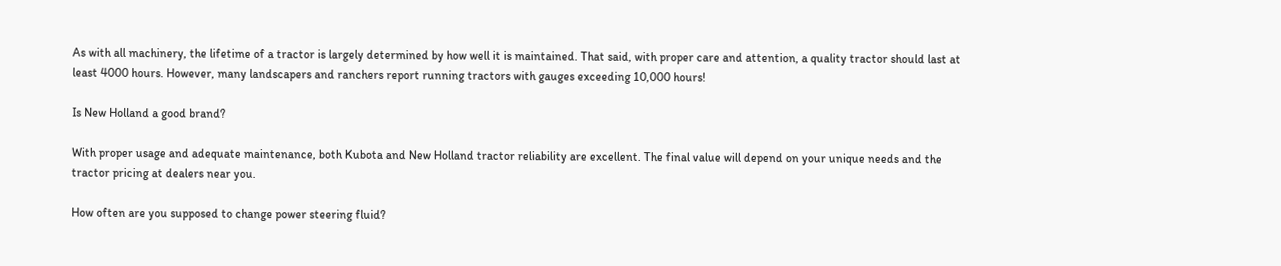As with all machinery, the lifetime of a tractor is largely determined by how well it is maintained. That said, with proper care and attention, a quality tractor should last at least 4000 hours. However, many landscapers and ranchers report running tractors with gauges exceeding 10,000 hours!

Is New Holland a good brand?

With proper usage and adequate maintenance, both Kubota and New Holland tractor reliability are excellent. The final value will depend on your unique needs and the tractor pricing at dealers near you.

How often are you supposed to change power steering fluid?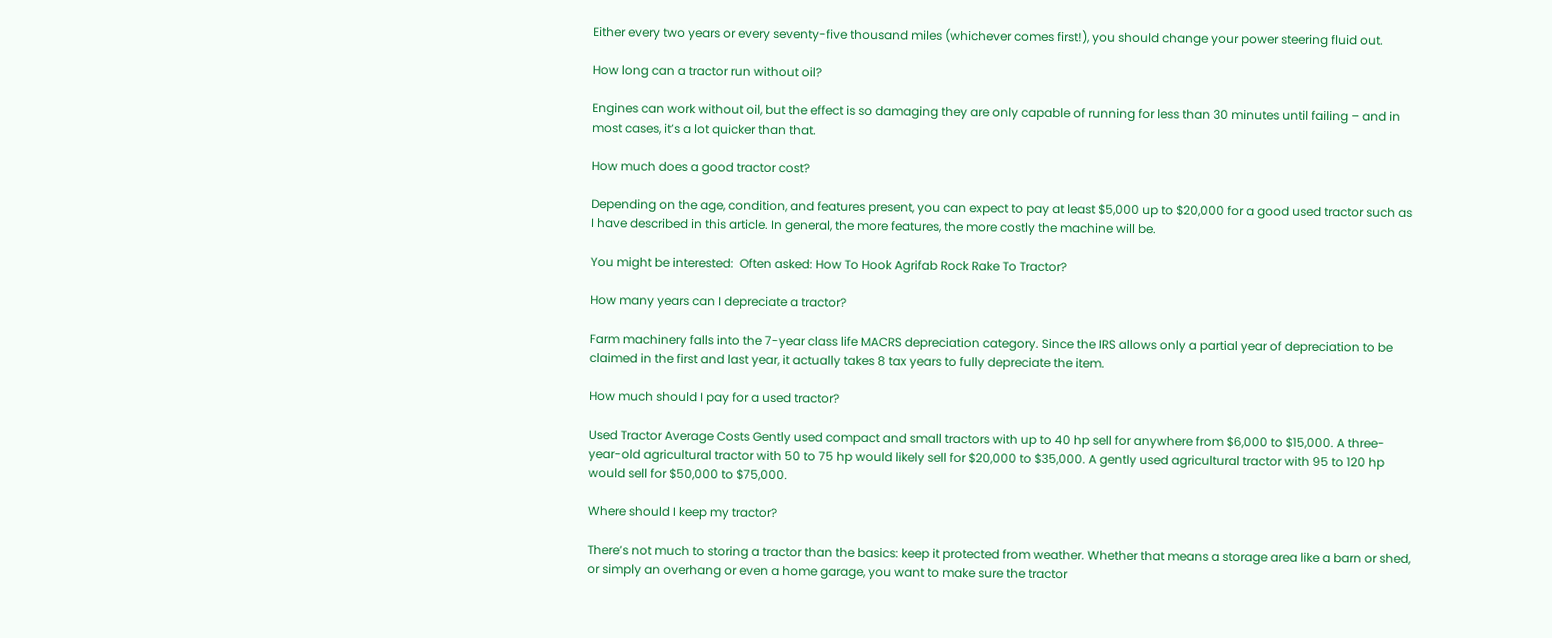Either every two years or every seventy-five thousand miles (whichever comes first!), you should change your power steering fluid out.

How long can a tractor run without oil?

Engines can work without oil, but the effect is so damaging they are only capable of running for less than 30 minutes until failing – and in most cases, it’s a lot quicker than that.

How much does a good tractor cost?

Depending on the age, condition, and features present, you can expect to pay at least $5,000 up to $20,000 for a good used tractor such as I have described in this article. In general, the more features, the more costly the machine will be.

You might be interested:  Often asked: How To Hook Agrifab Rock Rake To Tractor?

How many years can I depreciate a tractor?

Farm machinery falls into the 7-year class life MACRS depreciation category. Since the IRS allows only a partial year of depreciation to be claimed in the first and last year, it actually takes 8 tax years to fully depreciate the item.

How much should I pay for a used tractor?

Used Tractor Average Costs Gently used compact and small tractors with up to 40 hp sell for anywhere from $6,000 to $15,000. A three-year-old agricultural tractor with 50 to 75 hp would likely sell for $20,000 to $35,000. A gently used agricultural tractor with 95 to 120 hp would sell for $50,000 to $75,000.

Where should I keep my tractor?

There’s not much to storing a tractor than the basics: keep it protected from weather. Whether that means a storage area like a barn or shed, or simply an overhang or even a home garage, you want to make sure the tractor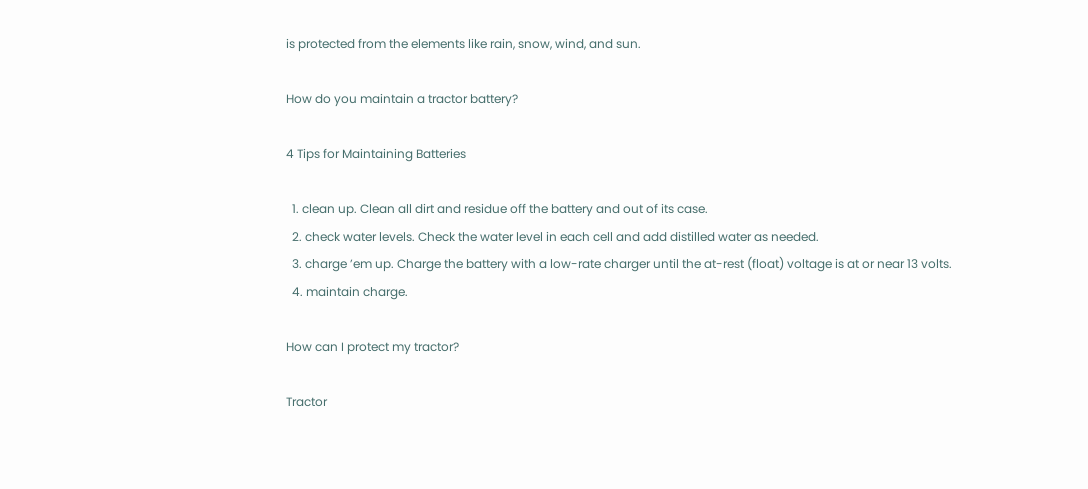is protected from the elements like rain, snow, wind, and sun.

How do you maintain a tractor battery?

4 Tips for Maintaining Batteries

  1. clean up. Clean all dirt and residue off the battery and out of its case.
  2. check water levels. Check the water level in each cell and add distilled water as needed.
  3. charge ’em up. Charge the battery with a low-rate charger until the at-rest (float) voltage is at or near 13 volts.
  4. maintain charge.

How can I protect my tractor?

Tractor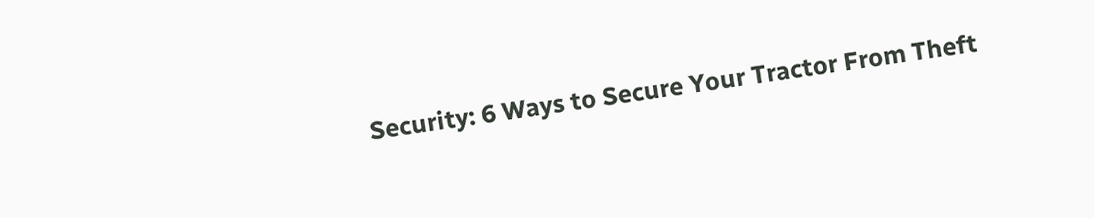Security: 6 Ways to Secure Your Tractor From Theft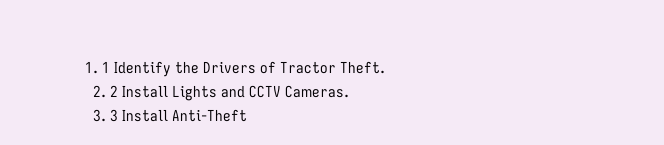1. 1 Identify the Drivers of Tractor Theft.
  2. 2 Install Lights and CCTV Cameras.
  3. 3 Install Anti-Theft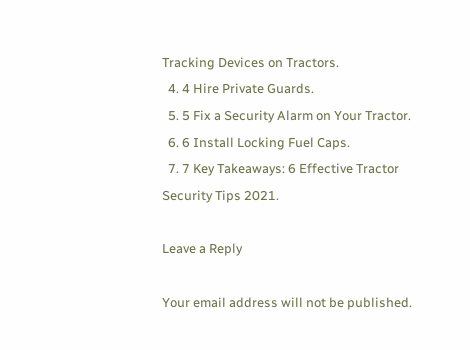Tracking Devices on Tractors.
  4. 4 Hire Private Guards.
  5. 5 Fix a Security Alarm on Your Tractor.
  6. 6 Install Locking Fuel Caps.
  7. 7 Key Takeaways: 6 Effective Tractor Security Tips 2021.

Leave a Reply

Your email address will not be published.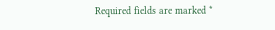Required fields are marked *